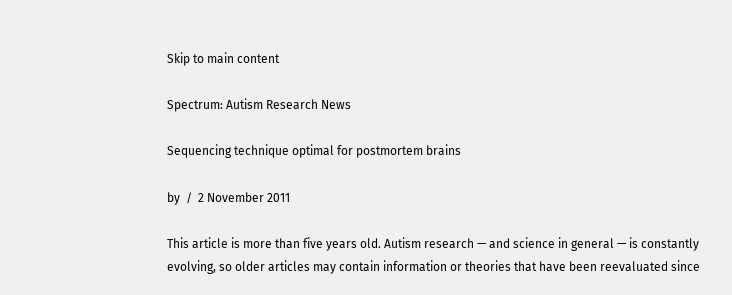Skip to main content

Spectrum: Autism Research News

Sequencing technique optimal for postmortem brains

by  /  2 November 2011

This article is more than five years old. Autism research — and science in general — is constantly evolving, so older articles may contain information or theories that have been reevaluated since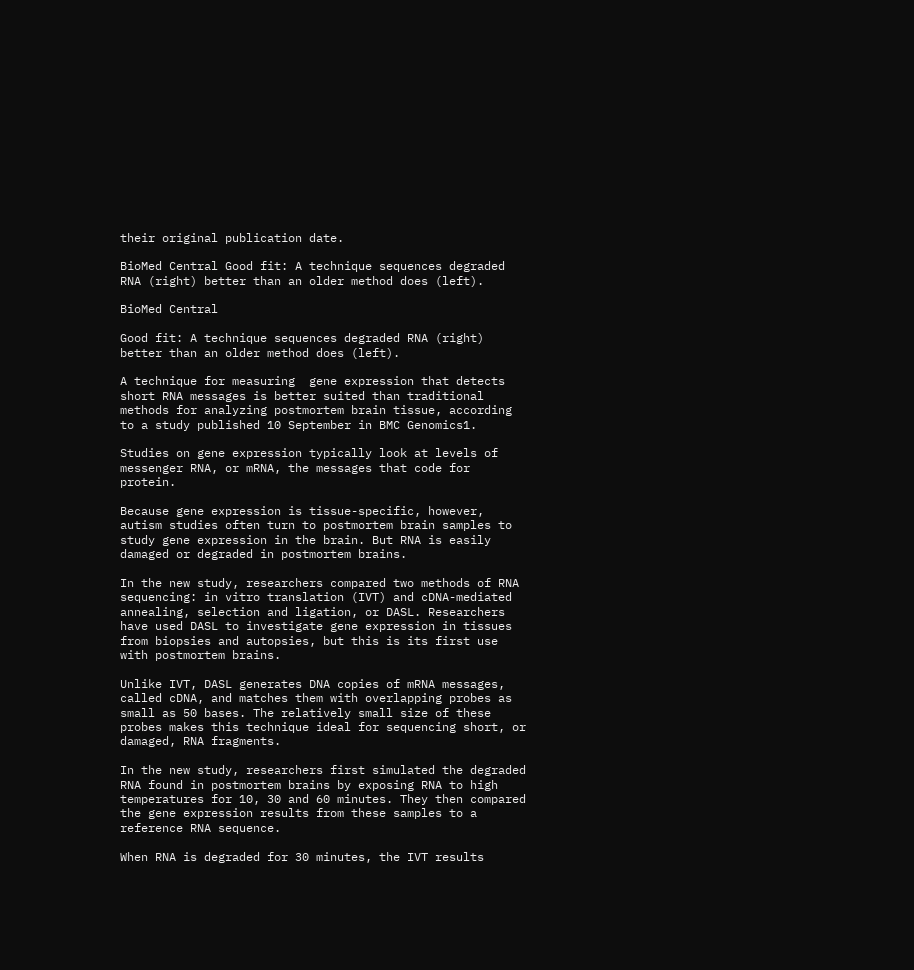their original publication date.

BioMed Central Good fit: A technique sequences degraded RNA (right) better than an older method does (left).

BioMed Central

Good fit: A technique sequences degraded RNA (right) better than an older method does (left).

A technique for measuring  gene expression that detects short RNA messages is better suited than traditional methods for analyzing postmortem brain tissue, according to a study published 10 September in BMC Genomics1.

Studies on gene expression typically look at levels of messenger RNA, or mRNA, the messages that code for protein.

Because gene expression is tissue-specific, however, autism studies often turn to postmortem brain samples to study gene expression in the brain. But RNA is easily damaged or degraded in postmortem brains.

In the new study, researchers compared two methods of RNA sequencing: in vitro translation (IVT) and cDNA-mediated annealing, selection and ligation, or DASL. Researchers have used DASL to investigate gene expression in tissues from biopsies and autopsies, but this is its first use with postmortem brains.

Unlike IVT, DASL generates DNA copies of mRNA messages, called cDNA, and matches them with overlapping probes as small as 50 bases. The relatively small size of these probes makes this technique ideal for sequencing short, or damaged, RNA fragments.

In the new study, researchers first simulated the degraded RNA found in postmortem brains by exposing RNA to high temperatures for 10, 30 and 60 minutes. They then compared the gene expression results from these samples to a reference RNA sequence.

When RNA is degraded for 30 minutes, the IVT results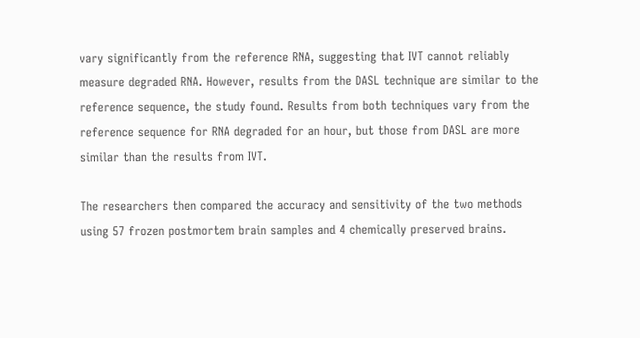vary significantly from the reference RNA, suggesting that IVT cannot reliably measure degraded RNA. However, results from the DASL technique are similar to the reference sequence, the study found. Results from both techniques vary from the reference sequence for RNA degraded for an hour, but those from DASL are more similar than the results from IVT.

The researchers then compared the accuracy and sensitivity of the two methods using 57 frozen postmortem brain samples and 4 chemically preserved brains.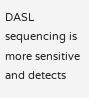DASL sequencing is more sensitive and detects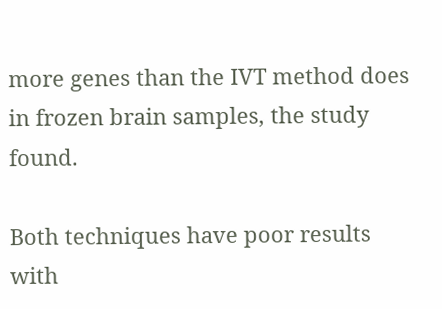more genes than the IVT method does in frozen brain samples, the study found.

Both techniques have poor results with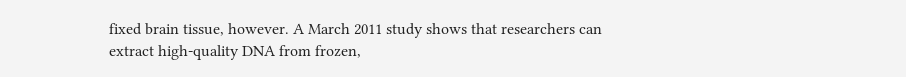fixed brain tissue, however. A March 2011 study shows that researchers can extract high-quality DNA from frozen,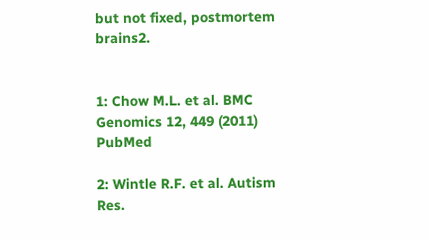but not fixed, postmortem brains2.


1: Chow M.L. et al. BMC Genomics 12, 449 (2011) PubMed

2: Wintle R.F. et al. Autism Res.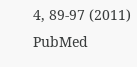4, 89-97 (2011) PubMed